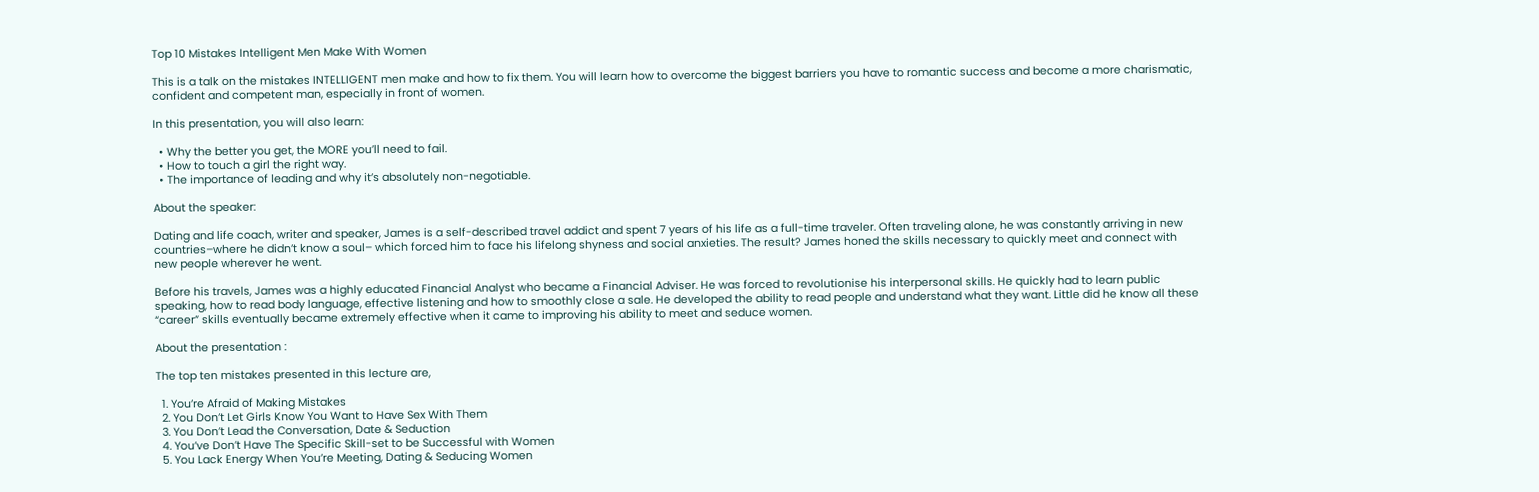Top 10 Mistakes Intelligent Men Make With Women

This is a talk on the mistakes INTELLIGENT men make and how to fix them. You will learn how to overcome the biggest barriers you have to romantic success and become a more charismatic, confident and competent man, especially in front of women.

In this presentation, you will also learn:

  • Why the better you get, the MORE you’ll need to fail.
  • How to touch a girl the right way.
  • The importance of leading and why it’s absolutely non-negotiable.

About the speaker:

Dating and life coach, writer and speaker, James is a self-described travel addict and spent 7 years of his life as a full-time traveler. Often traveling alone, he was constantly arriving in new countries–where he didn’t know a soul– which forced him to face his lifelong shyness and social anxieties. The result? James honed the skills necessary to quickly meet and connect with new people wherever he went.

Before his travels, James was a highly educated Financial Analyst who became a Financial Adviser. He was forced to revolutionise his interpersonal skills. He quickly had to learn public speaking, how to read body language, effective listening and how to smoothly close a sale. He developed the ability to read people and understand what they want. Little did he know all these “career” skills eventually became extremely effective when it came to improving his ability to meet and seduce women.

About the presentation :

The top ten mistakes presented in this lecture are,

  1. You’re Afraid of Making Mistakes
  2. You Don’t Let Girls Know You Want to Have Sex With Them
  3. You Don’t Lead the Conversation, Date & Seduction
  4. You’ve Don’t Have The Specific Skill-set to be Successful with Women
  5. You Lack Energy When You’re Meeting, Dating & Seducing Women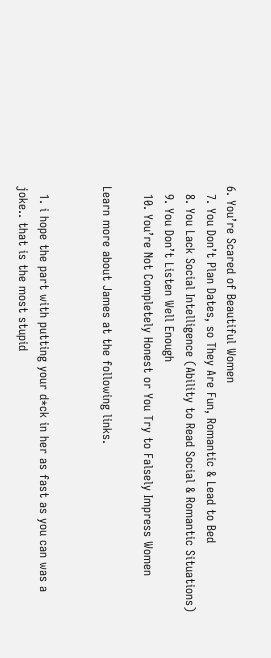6. You’re Scared of Beautiful Women
  7. You Don’t Plan Dates, so They Are Fun, Romantic & Lead to Bed
  8. You Lack Social Intelligence (Ability to Read Social & Romantic Situations)
  9. You Don’t Listen Well Enough
  10. You’re Not Completely Honest or You Try to Falsely Impress Women

Learn more about James at the following links.


  1. i hope the part with putting your d*ck in her as fast as you can was a joke.. that is the most stupid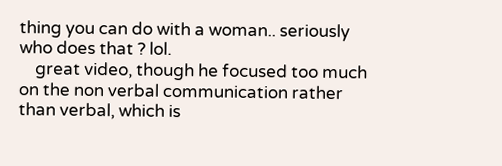thing you can do with a woman.. seriously who does that ? lol.
    great video, though he focused too much on the non verbal communication rather than verbal, which is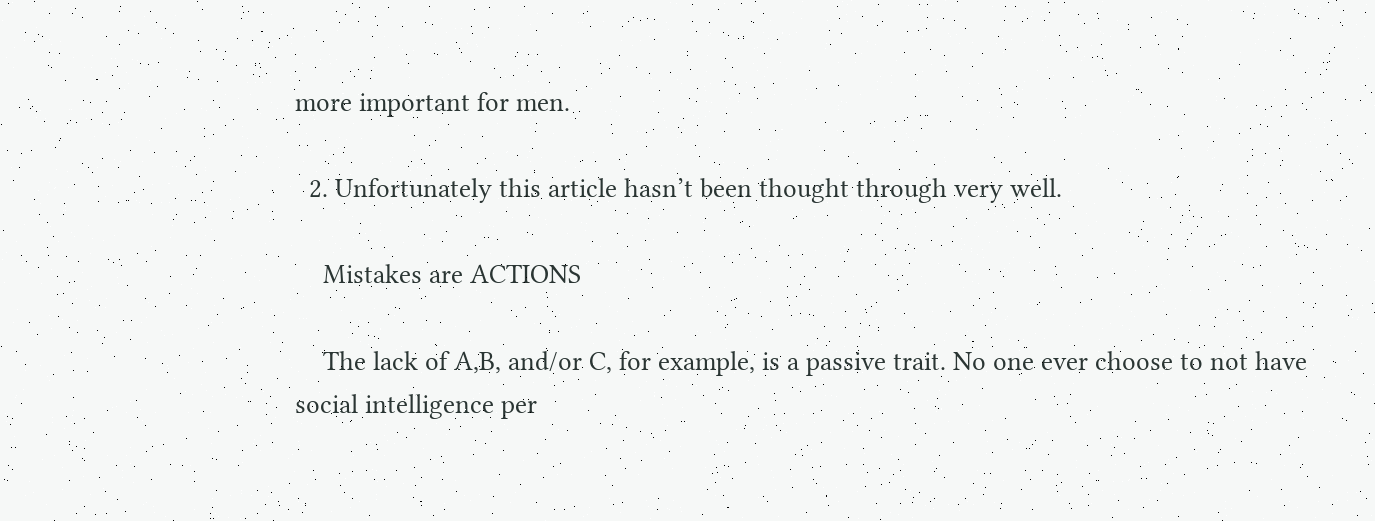more important for men.

  2. Unfortunately this article hasn’t been thought through very well.

    Mistakes are ACTIONS

    The lack of A,B, and/or C, for example, is a passive trait. No one ever choose to not have social intelligence per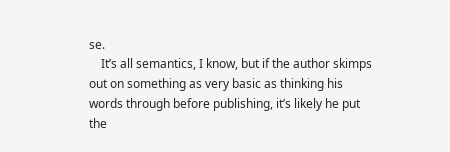se.
    It’s all semantics, I know, but if the author skimps out on something as very basic as thinking his words through before publishing, it’s likely he put the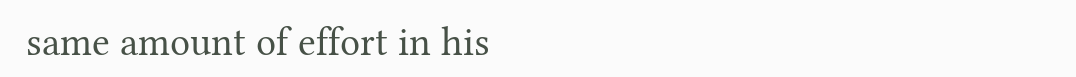same amount of effort in his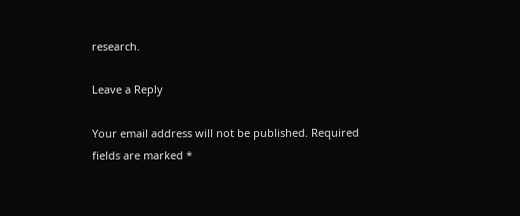research.

Leave a Reply

Your email address will not be published. Required fields are marked *